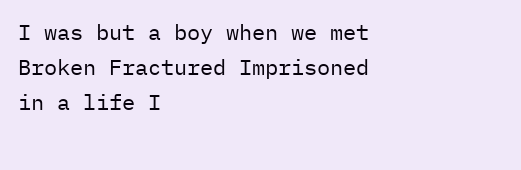I was but a boy when we met Broken Fractured Imprisoned in a life I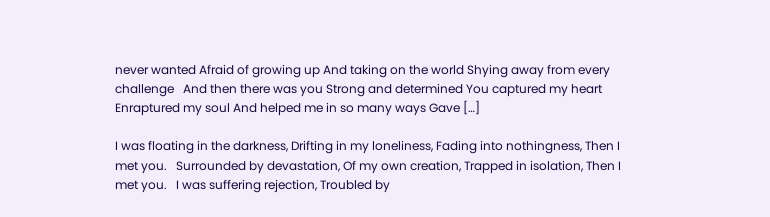never wanted Afraid of growing up And taking on the world Shying away from every challenge   And then there was you Strong and determined You captured my heart Enraptured my soul And helped me in so many ways Gave […]

I was floating in the darkness, Drifting in my loneliness, Fading into nothingness, Then I met you.   Surrounded by devastation, Of my own creation, Trapped in isolation, Then I met you.   I was suffering rejection, Troubled by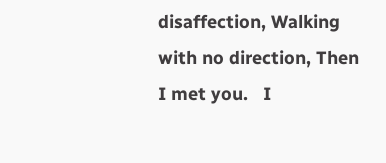disaffection, Walking with no direction, Then I met you.   I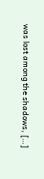was lost among the shadows, […]